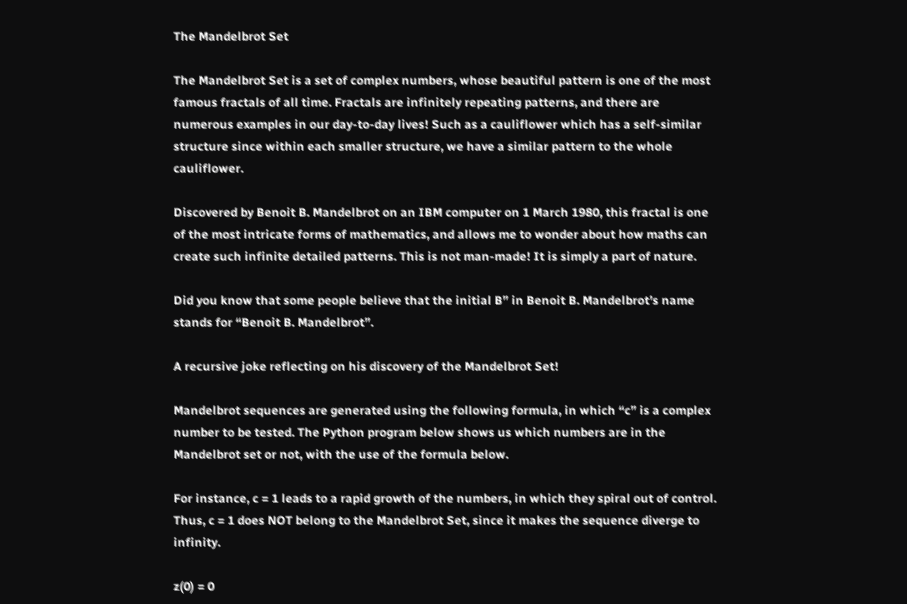The Mandelbrot Set

The Mandelbrot Set is a set of complex numbers, whose beautiful pattern is one of the most famous fractals of all time. Fractals are infinitely repeating patterns, and there are numerous examples in our day-to-day lives! Such as a cauliflower which has a self-similar structure since within each smaller structure, we have a similar pattern to the whole cauliflower.

Discovered by Benoit B. Mandelbrot on an IBM computer on 1 March 1980, this fractal is one of the most intricate forms of mathematics, and allows me to wonder about how maths can create such infinite detailed patterns. This is not man-made! It is simply a part of nature.

Did you know that some people believe that the initial B” in Benoit B. Mandelbrot’s name stands for “Benoit B. Mandelbrot”.

A recursive joke reflecting on his discovery of the Mandelbrot Set!

Mandelbrot sequences are generated using the following formula, in which “c” is a complex number to be tested. The Python program below shows us which numbers are in the Mandelbrot set or not, with the use of the formula below.

For instance, c = 1 leads to a rapid growth of the numbers, in which they spiral out of control. Thus, c = 1 does NOT belong to the Mandelbrot Set, since it makes the sequence diverge to infinity.

z(0) = 0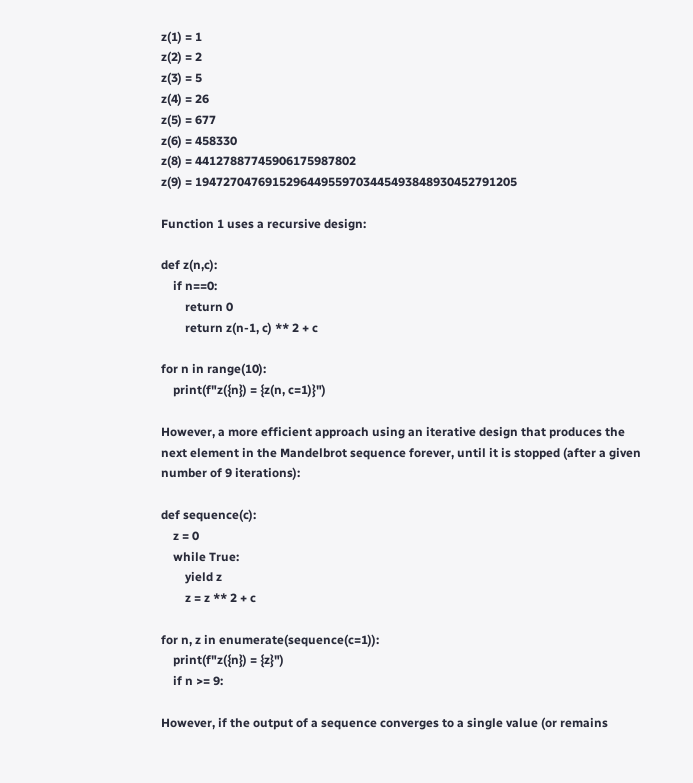z(1) = 1
z(2) = 2
z(3) = 5
z(4) = 26
z(5) = 677
z(6) = 458330
z(8) = 44127887745906175987802
z(9) = 1947270476915296449559703445493848930452791205

Function 1 uses a recursive design:

def z(n,c):
    if n==0:
        return 0
        return z(n-1, c) ** 2 + c

for n in range(10):
    print(f"z({n}) = {z(n, c=1)}")

However, a more efficient approach using an iterative design that produces the next element in the Mandelbrot sequence forever, until it is stopped (after a given number of 9 iterations):

def sequence(c):
    z = 0
    while True:
        yield z
        z = z ** 2 + c

for n, z in enumerate(sequence(c=1)):
    print(f"z({n}) = {z}")
    if n >= 9:

However, if the output of a sequence converges to a single value (or remains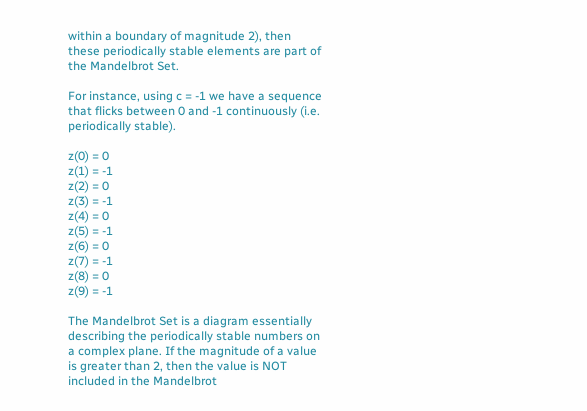within a boundary of magnitude 2), then these periodically stable elements are part of the Mandelbrot Set.

For instance, using c = -1 we have a sequence that flicks between 0 and -1 continuously (i.e. periodically stable).

z(0) = 0
z(1) = -1
z(2) = 0
z(3) = -1
z(4) = 0
z(5) = -1
z(6) = 0
z(7) = -1
z(8) = 0
z(9) = -1

The Mandelbrot Set is a diagram essentially describing the periodically stable numbers on a complex plane. If the magnitude of a value is greater than 2, then the value is NOT included in the Mandelbrot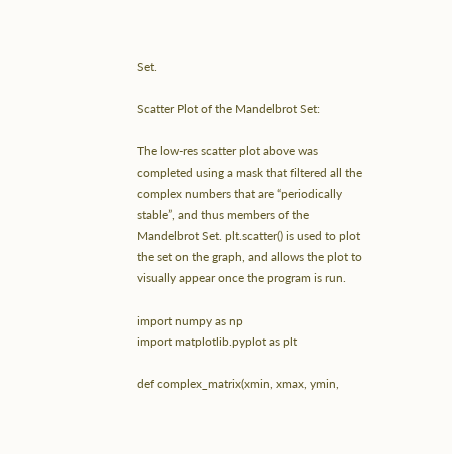Set.

Scatter Plot of the Mandelbrot Set:

The low-res scatter plot above was completed using a mask that filtered all the complex numbers that are “periodically stable”, and thus members of the Mandelbrot Set. plt.scatter() is used to plot the set on the graph, and allows the plot to visually appear once the program is run.

import numpy as np
import matplotlib.pyplot as plt

def complex_matrix(xmin, xmax, ymin,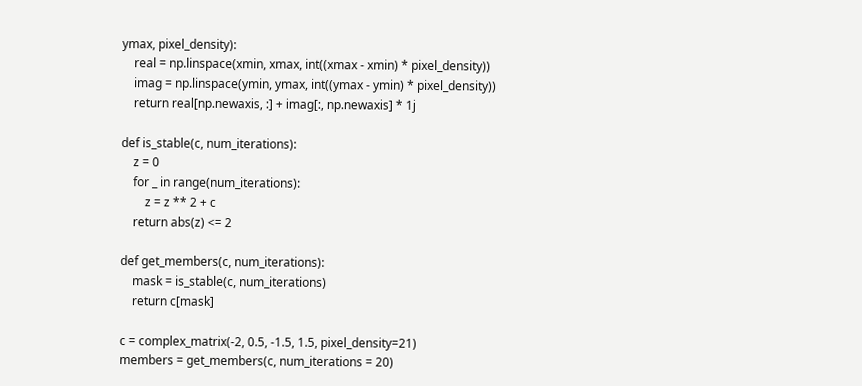ymax, pixel_density):
    real = np.linspace(xmin, xmax, int((xmax - xmin) * pixel_density))
    imag = np.linspace(ymin, ymax, int((ymax - ymin) * pixel_density))
    return real[np.newaxis, :] + imag[:, np.newaxis] * 1j

def is_stable(c, num_iterations):
    z = 0
    for _ in range(num_iterations):
        z = z ** 2 + c
    return abs(z) <= 2

def get_members(c, num_iterations):
    mask = is_stable(c, num_iterations)
    return c[mask]

c = complex_matrix(-2, 0.5, -1.5, 1.5, pixel_density=21)
members = get_members(c, num_iterations = 20)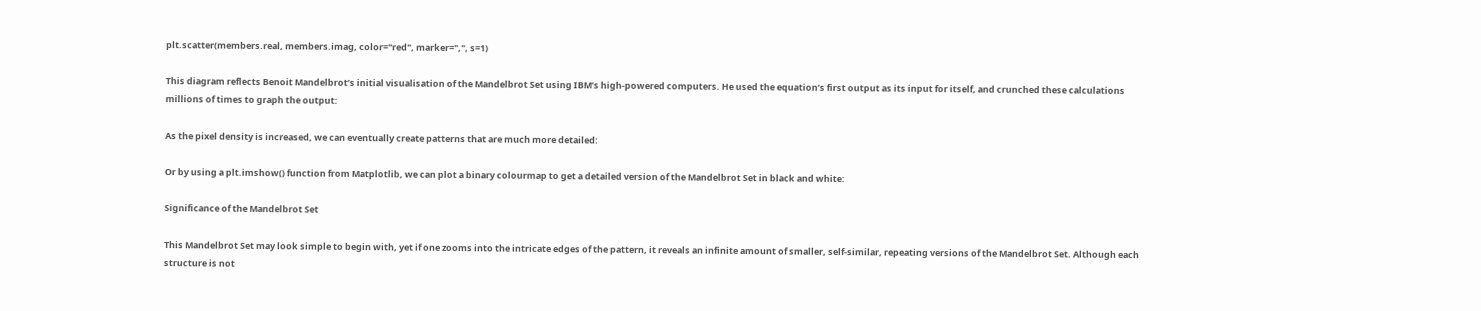plt.scatter(members.real, members.imag, color="red", marker=",", s=1)

This diagram reflects Benoit Mandelbrot’s initial visualisation of the Mandelbrot Set using IBM’s high-powered computers. He used the equation’s first output as its input for itself, and crunched these calculations millions of times to graph the output:

As the pixel density is increased, we can eventually create patterns that are much more detailed:

Or by using a plt.imshow() function from Matplotlib, we can plot a binary colourmap to get a detailed version of the Mandelbrot Set in black and white:

Significance of the Mandelbrot Set

This Mandelbrot Set may look simple to begin with, yet if one zooms into the intricate edges of the pattern, it reveals an infinite amount of smaller, self-similar, repeating versions of the Mandelbrot Set. Although each structure is not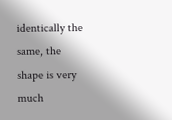identically the same, the shape is very much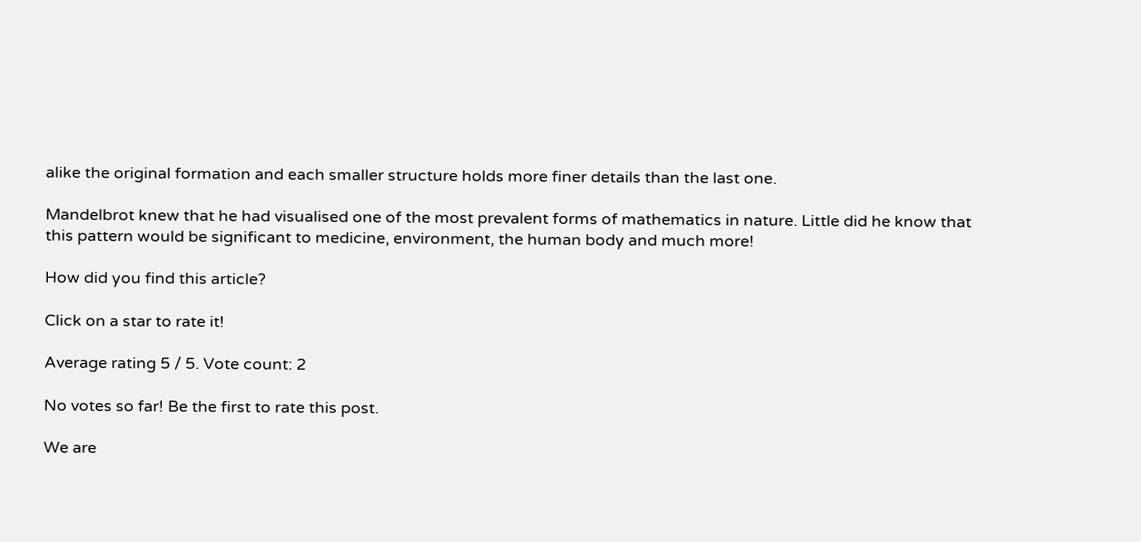alike the original formation and each smaller structure holds more finer details than the last one.

Mandelbrot knew that he had visualised one of the most prevalent forms of mathematics in nature. Little did he know that this pattern would be significant to medicine, environment, the human body and much more!

How did you find this article?

Click on a star to rate it!

Average rating 5 / 5. Vote count: 2

No votes so far! Be the first to rate this post.

We are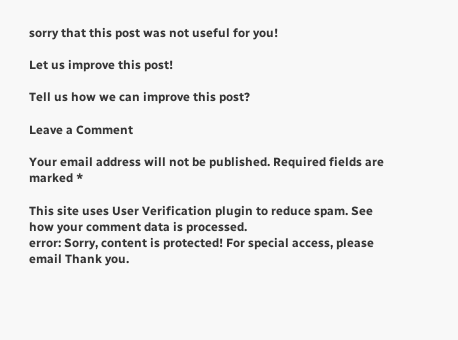sorry that this post was not useful for you!

Let us improve this post!

Tell us how we can improve this post?

Leave a Comment

Your email address will not be published. Required fields are marked *

This site uses User Verification plugin to reduce spam. See how your comment data is processed.
error: Sorry, content is protected! For special access, please email Thank you.